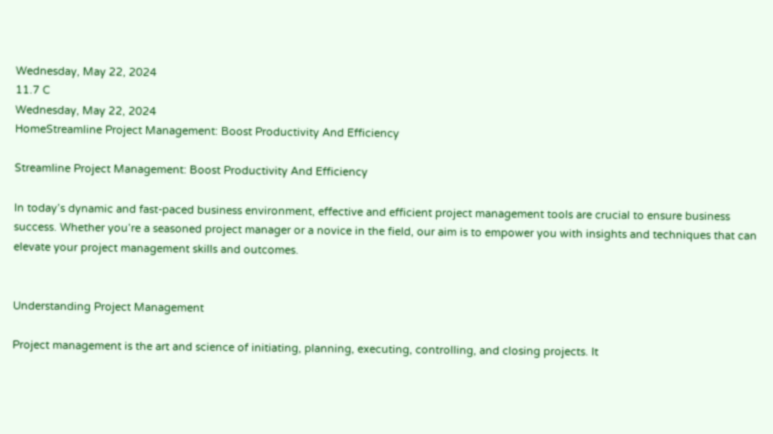Wednesday, May 22, 2024
11.7 C
Wednesday, May 22, 2024
HomeStreamline Project Management: Boost Productivity And Efficiency

Streamline Project Management: Boost Productivity And Efficiency

In today’s dynamic and fast-paced business environment, effective and efficient project management tools are crucial to ensure business success. Whether you’re a seasoned project manager or a novice in the field, our aim is to empower you with insights and techniques that can elevate your project management skills and outcomes.


Understanding Project Management

Project management is the art and science of initiating, planning, executing, controlling, and closing projects. It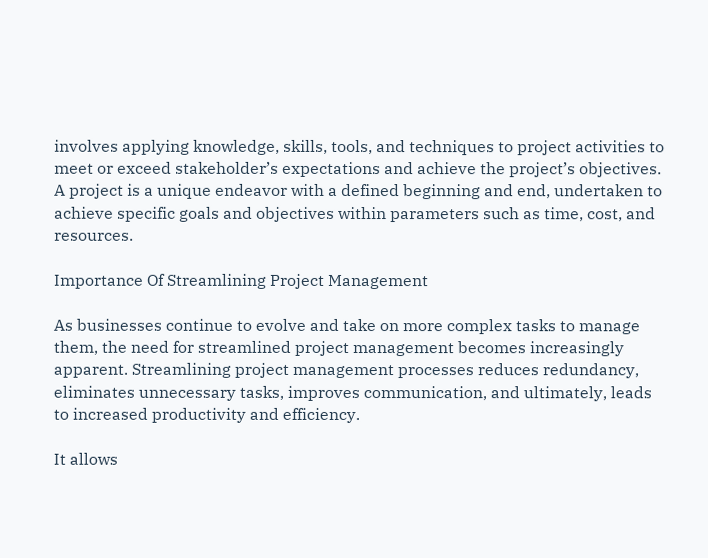involves applying knowledge, skills, tools, and techniques to project activities to meet or exceed stakeholder’s expectations and achieve the project’s objectives. A project is a unique endeavor with a defined beginning and end, undertaken to achieve specific goals and objectives within parameters such as time, cost, and resources.

Importance Of Streamlining Project Management

As businesses continue to evolve and take on more complex tasks to manage them, the need for streamlined project management becomes increasingly apparent. Streamlining project management processes reduces redundancy, eliminates unnecessary tasks, improves communication, and ultimately, leads to increased productivity and efficiency.

It allows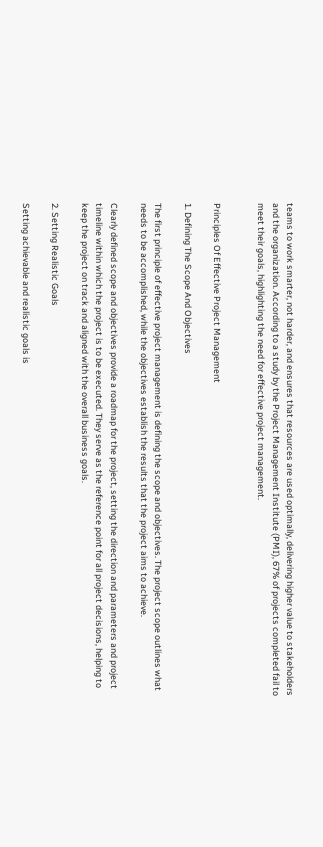teams to work smarter, not harder, and ensures that resources are used optimally, delivering higher value to stakeholders and the organization. According to a study by the Project Management Institute (PMI), 67% of projects completed fail to meet their goals, highlighting the need for effective project management.


Principles Of Effective Project Management

1. Defining The Scope And Objectives

The first principle of effective project management is defining the scope and objectives. The project scope outlines what needs to be accomplished, while the objectives establish the results that the project aims to achieve.

Clearly defined scope and objectives provide a roadmap for the project, setting the direction and parameters and project timeline within which the project is to be executed. They serve as the reference point for all project decisions, helping to keep the project on track and aligned with the overall business goals.

2. Setting Realistic Goals

Setting achievable and realistic goals is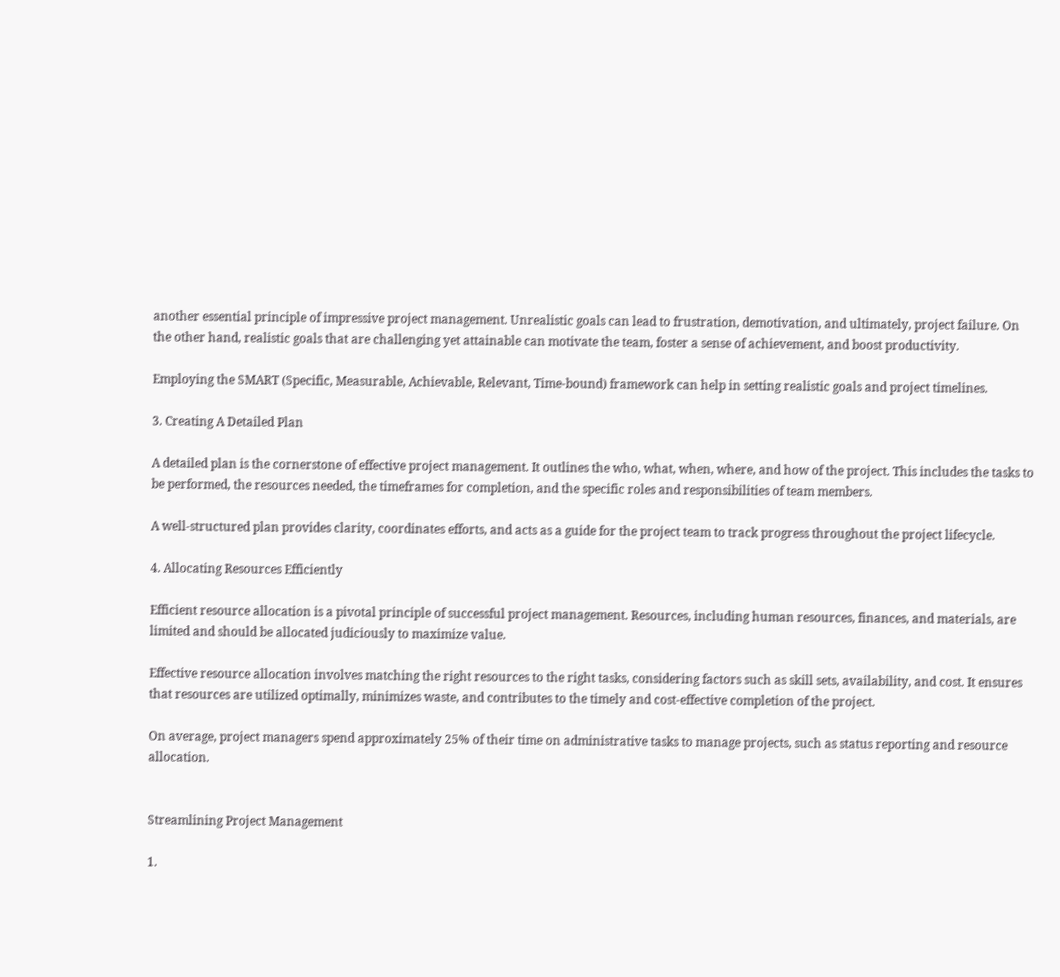another essential principle of impressive project management. Unrealistic goals can lead to frustration, demotivation, and ultimately, project failure. On the other hand, realistic goals that are challenging yet attainable can motivate the team, foster a sense of achievement, and boost productivity.

Employing the SMART (Specific, Measurable, Achievable, Relevant, Time-bound) framework can help in setting realistic goals and project timelines.

3. Creating A Detailed Plan

A detailed plan is the cornerstone of effective project management. It outlines the who, what, when, where, and how of the project. This includes the tasks to be performed, the resources needed, the timeframes for completion, and the specific roles and responsibilities of team members.

A well-structured plan provides clarity, coordinates efforts, and acts as a guide for the project team to track progress throughout the project lifecycle.

4. Allocating Resources Efficiently

Efficient resource allocation is a pivotal principle of successful project management. Resources, including human resources, finances, and materials, are limited and should be allocated judiciously to maximize value.

Effective resource allocation involves matching the right resources to the right tasks, considering factors such as skill sets, availability, and cost. It ensures that resources are utilized optimally, minimizes waste, and contributes to the timely and cost-effective completion of the project.

On average, project managers spend approximately 25% of their time on administrative tasks to manage projects, such as status reporting and resource allocation.


Streamlining Project Management

1.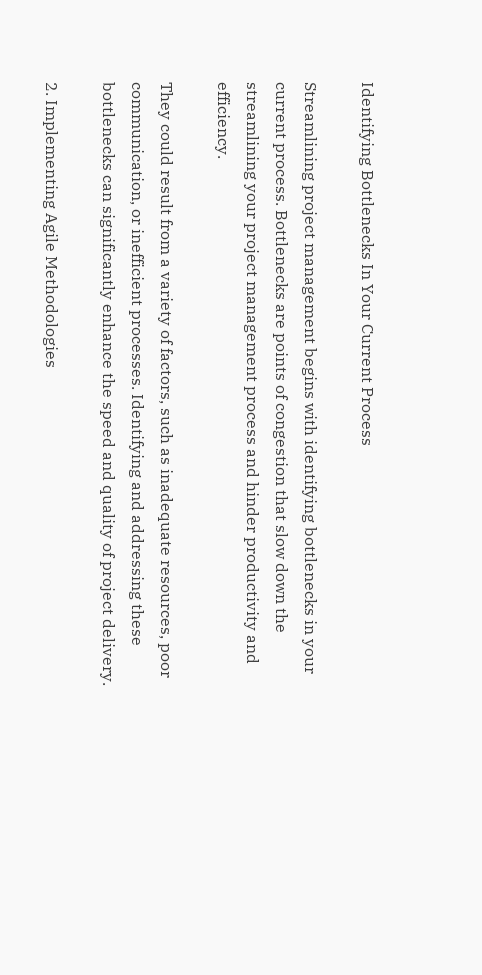Identifying Bottlenecks In Your Current Process

Streamlining project management begins with identifying bottlenecks in your current process. Bottlenecks are points of congestion that slow down the streamlining your project management process and hinder productivity and efficiency.

They could result from a variety of factors, such as inadequate resources, poor communication, or inefficient processes. Identifying and addressing these bottlenecks can significantly enhance the speed and quality of project delivery.

2. Implementing Agile Methodologies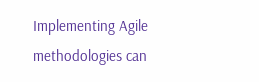Implementing Agile methodologies can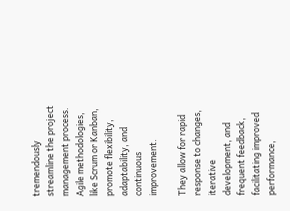tremendously streamline the project management process. Agile methodologies, like Scrum or Kanban, promote flexibility, adaptability, and continuous improvement.

They allow for rapid response to changes, iterative development, and frequent feedback, facilitating improved performance,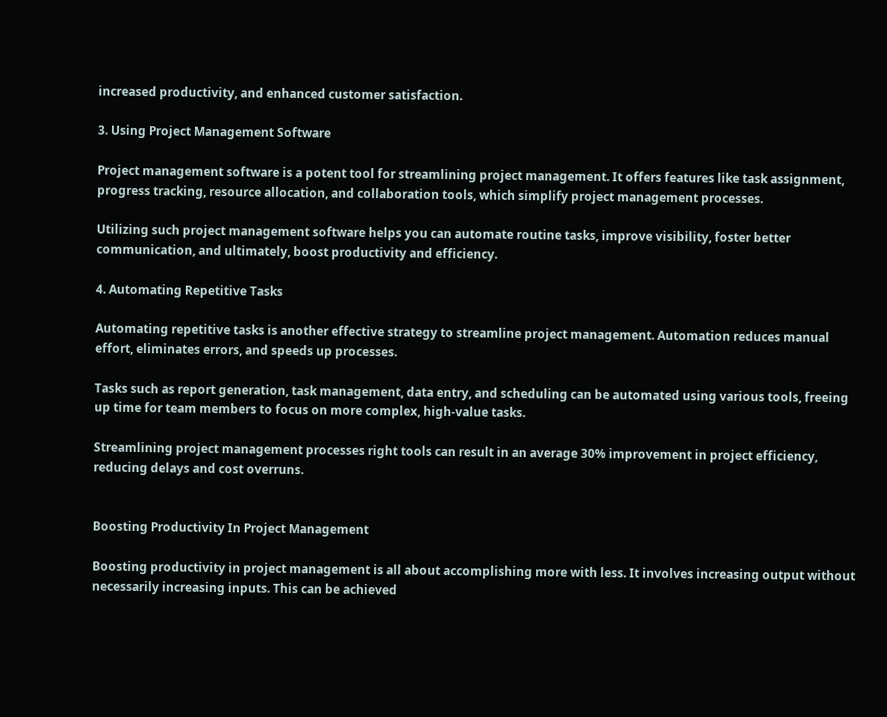increased productivity, and enhanced customer satisfaction.

3. Using Project Management Software

Project management software is a potent tool for streamlining project management. It offers features like task assignment, progress tracking, resource allocation, and collaboration tools, which simplify project management processes.

Utilizing such project management software helps you can automate routine tasks, improve visibility, foster better communication, and ultimately, boost productivity and efficiency.

4. Automating Repetitive Tasks

Automating repetitive tasks is another effective strategy to streamline project management. Automation reduces manual effort, eliminates errors, and speeds up processes.

Tasks such as report generation, task management, data entry, and scheduling can be automated using various tools, freeing up time for team members to focus on more complex, high-value tasks.

Streamlining project management processes right tools can result in an average 30% improvement in project efficiency, reducing delays and cost overruns.


Boosting Productivity In Project Management

Boosting productivity in project management is all about accomplishing more with less. It involves increasing output without necessarily increasing inputs. This can be achieved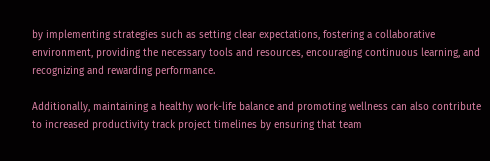by implementing strategies such as setting clear expectations, fostering a collaborative environment, providing the necessary tools and resources, encouraging continuous learning, and recognizing and rewarding performance.

Additionally, maintaining a healthy work-life balance and promoting wellness can also contribute to increased productivity track project timelines by ensuring that team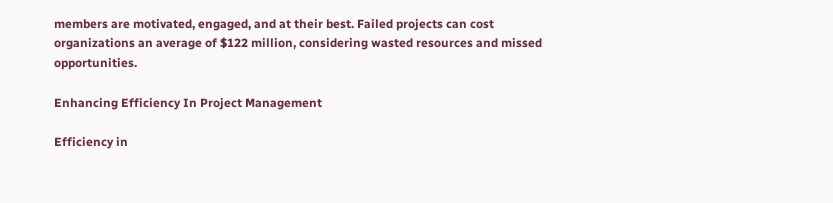members are motivated, engaged, and at their best. Failed projects can cost organizations an average of $122 million, considering wasted resources and missed opportunities.

Enhancing Efficiency In Project Management

Efficiency in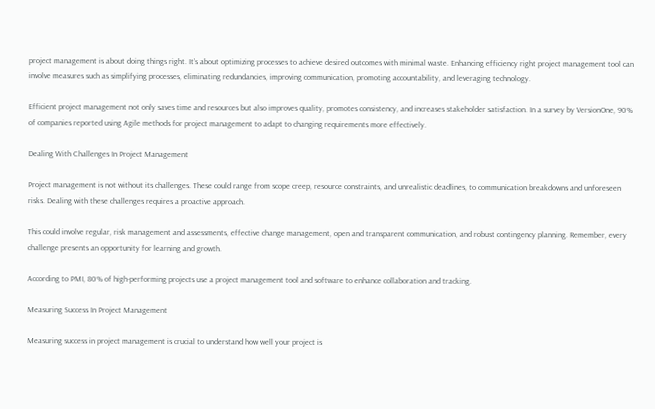project management is about doing things right. It’s about optimizing processes to achieve desired outcomes with minimal waste. Enhancing efficiency right project management tool can involve measures such as simplifying processes, eliminating redundancies, improving communication, promoting accountability, and leveraging technology.

Efficient project management not only saves time and resources but also improves quality, promotes consistency, and increases stakeholder satisfaction. In a survey by VersionOne, 90% of companies reported using Agile methods for project management to adapt to changing requirements more effectively.

Dealing With Challenges In Project Management

Project management is not without its challenges. These could range from scope creep, resource constraints, and unrealistic deadlines, to communication breakdowns and unforeseen risks. Dealing with these challenges requires a proactive approach.

This could involve regular, risk management and assessments, effective change management, open and transparent communication, and robust contingency planning. Remember, every challenge presents an opportunity for learning and growth.

According to PMI, 80% of high-performing projects use a project management tool and software to enhance collaboration and tracking.

Measuring Success In Project Management

Measuring success in project management is crucial to understand how well your project is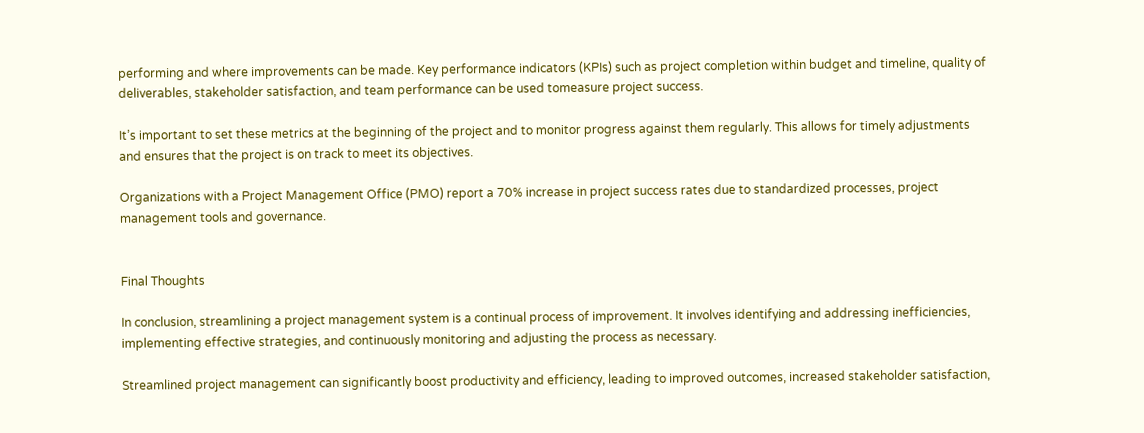performing and where improvements can be made. Key performance indicators (KPIs) such as project completion within budget and timeline, quality of deliverables, stakeholder satisfaction, and team performance can be used tomeasure project success.

It’s important to set these metrics at the beginning of the project and to monitor progress against them regularly. This allows for timely adjustments and ensures that the project is on track to meet its objectives.

Organizations with a Project Management Office (PMO) report a 70% increase in project success rates due to standardized processes, project management tools and governance.


Final Thoughts

In conclusion, streamlining a project management system is a continual process of improvement. It involves identifying and addressing inefficiencies, implementing effective strategies, and continuously monitoring and adjusting the process as necessary.

Streamlined project management can significantly boost productivity and efficiency, leading to improved outcomes, increased stakeholder satisfaction,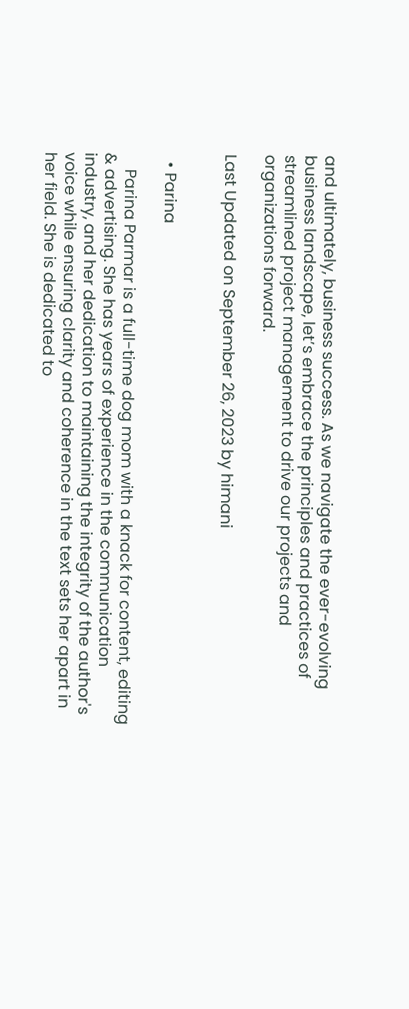and ultimately, business success. As we navigate the ever-evolving business landscape, let’s embrace the principles and practices of streamlined project management to drive our projects and organizations forward.

Last Updated on September 26, 2023 by himani


  • Parina

    Parina Parmar is a full-time dog mom with a knack for content, editing & advertising. She has years of experience in the communication industry, and her dedication to maintaining the integrity of the author's voice while ensuring clarity and coherence in the text sets her apart in her field. She is dedicated to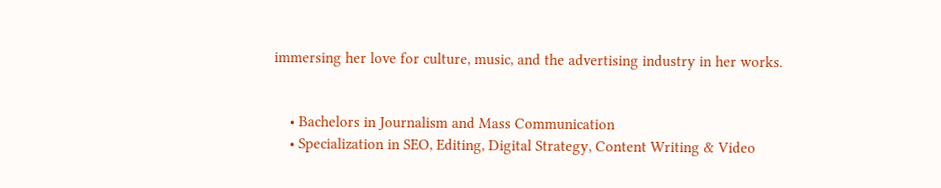immersing her love for culture, music, and the advertising industry in her works.


    • Bachelors in Journalism and Mass Communication
    • Specialization in SEO, Editing, Digital Strategy, Content Writing & Video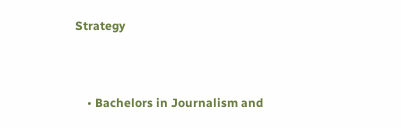Strategy


    • Bachelors in Journalism and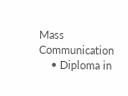Mass Communication
    • Diploma in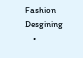Fashion Desgining
    •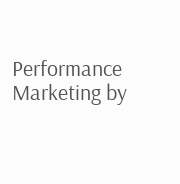Performance Marketing by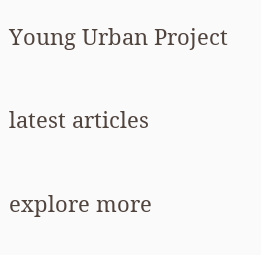Young Urban Project

latest articles

explore more